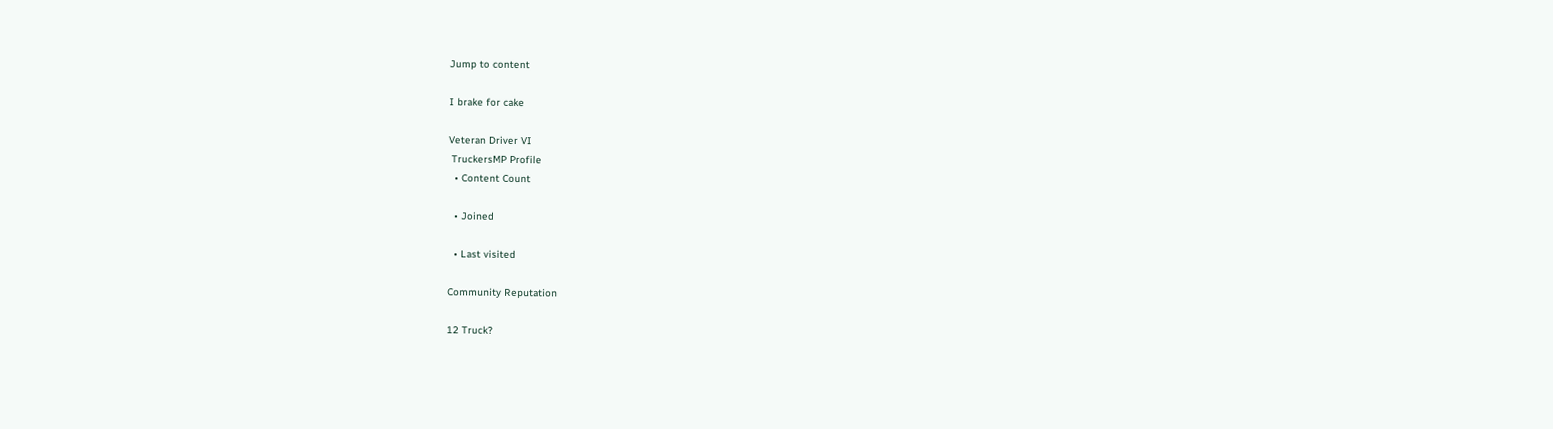Jump to content

I brake for cake

Veteran Driver VI
 TruckersMP Profile
  • Content Count

  • Joined

  • Last visited

Community Reputation

12 Truck?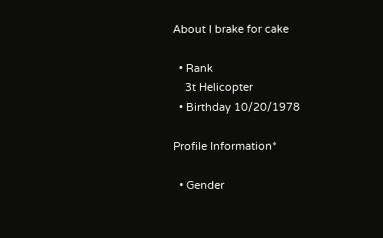About I brake for cake

  • Rank
    3t Helicopter
  • Birthday 10/20/1978

Profile Information*

  • Gender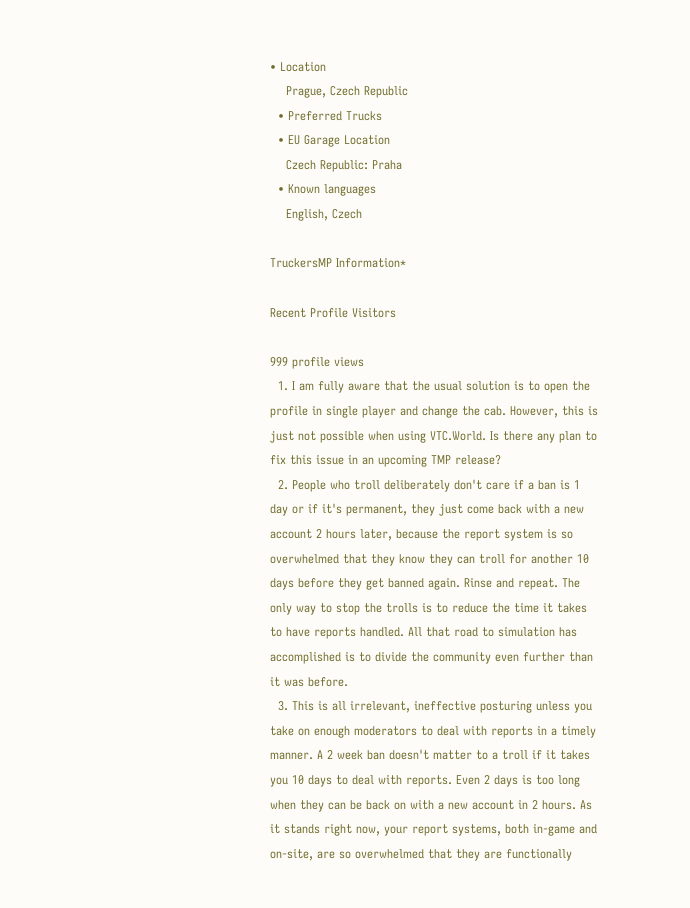• Location
    Prague, Czech Republic
  • Preferred Trucks
  • EU Garage Location
    Czech Republic: Praha
  • Known languages
    English, Czech

TruckersMP Information*

Recent Profile Visitors

999 profile views
  1. I am fully aware that the usual solution is to open the profile in single player and change the cab. However, this is just not possible when using VTC.World. Is there any plan to fix this issue in an upcoming TMP release?
  2. People who troll deliberately don't care if a ban is 1 day or if it's permanent, they just come back with a new account 2 hours later, because the report system is so overwhelmed that they know they can troll for another 10 days before they get banned again. Rinse and repeat. The only way to stop the trolls is to reduce the time it takes to have reports handled. All that road to simulation has accomplished is to divide the community even further than it was before.
  3. This is all irrelevant, ineffective posturing unless you take on enough moderators to deal with reports in a timely manner. A 2 week ban doesn't matter to a troll if it takes you 10 days to deal with reports. Even 2 days is too long when they can be back on with a new account in 2 hours. As it stands right now, your report systems, both in-game and on-site, are so overwhelmed that they are functionally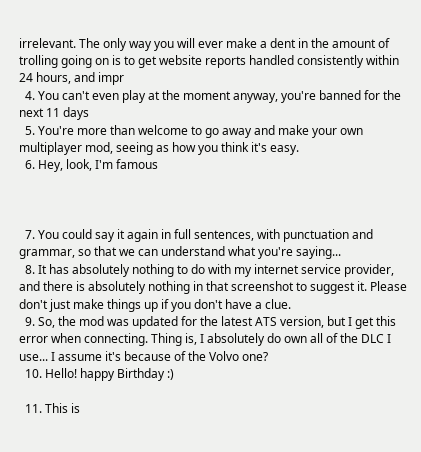irrelevant. The only way you will ever make a dent in the amount of trolling going on is to get website reports handled consistently within 24 hours, and impr
  4. You can't even play at the moment anyway, you're banned for the next 11 days
  5. You're more than welcome to go away and make your own multiplayer mod, seeing as how you think it's easy.
  6. Hey, look, I'm famous



  7. You could say it again in full sentences, with punctuation and grammar, so that we can understand what you're saying...
  8. It has absolutely nothing to do with my internet service provider, and there is absolutely nothing in that screenshot to suggest it. Please don't just make things up if you don't have a clue.
  9. So, the mod was updated for the latest ATS version, but I get this error when connecting. Thing is, I absolutely do own all of the DLC I use... I assume it's because of the Volvo one?
  10. Hello! happy Birthday :)

  11. This is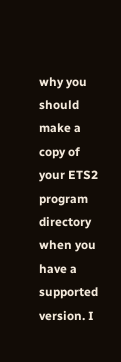why you should make a copy of your ETS2 program directory when you have a supported version. I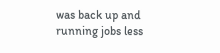was back up and running jobs less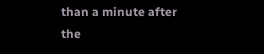than a minute after the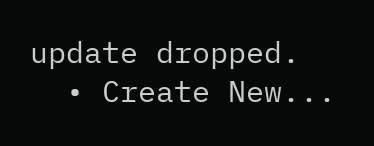update dropped.
  • Create New...